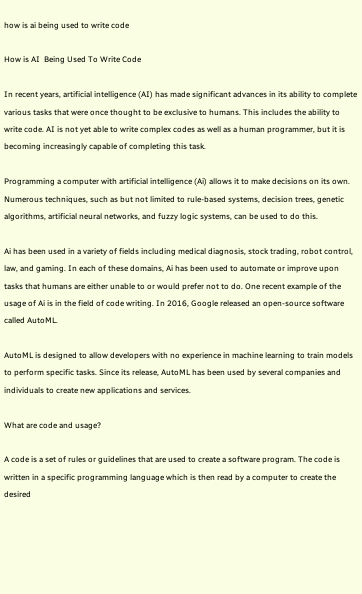how is ai being used to write code

How is AI  Being Used To Write Code

In recent years, artificial intelligence (AI) has made significant advances in its ability to complete various tasks that were once thought to be exclusive to humans. This includes the ability to write code. AI is not yet able to write complex codes as well as a human programmer, but it is becoming increasingly capable of completing this task.

Programming a computer with artificial intelligence (Ai) allows it to make decisions on its own. Numerous techniques, such as but not limited to rule-based systems, decision trees, genetic algorithms, artificial neural networks, and fuzzy logic systems, can be used to do this.

Ai has been used in a variety of fields including medical diagnosis, stock trading, robot control, law, and gaming. In each of these domains, Ai has been used to automate or improve upon tasks that humans are either unable to or would prefer not to do. One recent example of the usage of Ai is in the field of code writing. In 2016, Google released an open-source software called AutoML.

AutoML is designed to allow developers with no experience in machine learning to train models to perform specific tasks. Since its release, AutoML has been used by several companies and individuals to create new applications and services.

What are code and usage?

A code is a set of rules or guidelines that are used to create a software program. The code is written in a specific programming language which is then read by a computer to create the desired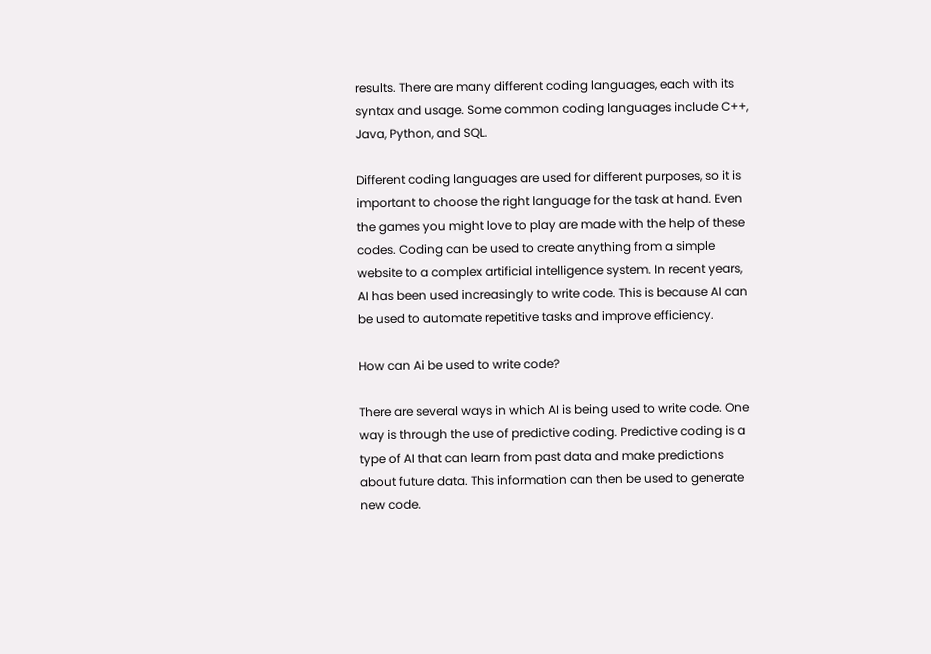results. There are many different coding languages, each with its syntax and usage. Some common coding languages include C++, Java, Python, and SQL.

Different coding languages are used for different purposes, so it is important to choose the right language for the task at hand. Even the games you might love to play are made with the help of these codes. Coding can be used to create anything from a simple website to a complex artificial intelligence system. In recent years, AI has been used increasingly to write code. This is because AI can be used to automate repetitive tasks and improve efficiency.

How can Ai be used to write code?

There are several ways in which AI is being used to write code. One way is through the use of predictive coding. Predictive coding is a type of AI that can learn from past data and make predictions about future data. This information can then be used to generate new code.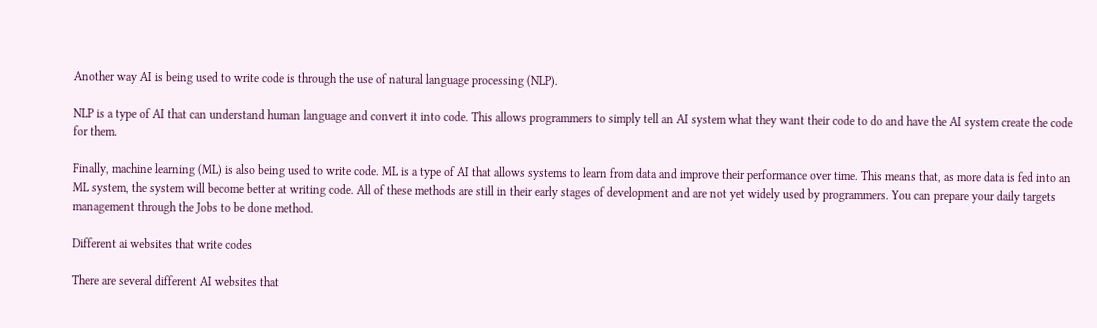Another way AI is being used to write code is through the use of natural language processing (NLP).

NLP is a type of AI that can understand human language and convert it into code. This allows programmers to simply tell an AI system what they want their code to do and have the AI system create the code for them.

Finally, machine learning (ML) is also being used to write code. ML is a type of AI that allows systems to learn from data and improve their performance over time. This means that, as more data is fed into an ML system, the system will become better at writing code. All of these methods are still in their early stages of development and are not yet widely used by programmers. You can prepare your daily targets management through the Jobs to be done method.

Different ai websites that write codes

There are several different AI websites that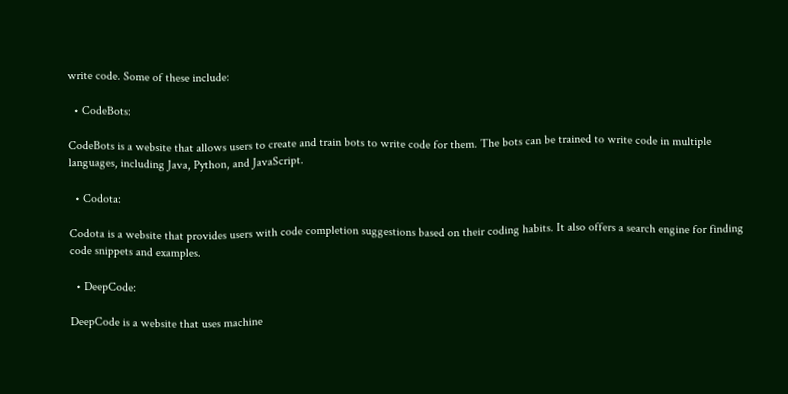write code. Some of these include:

  • CodeBots:

CodeBots is a website that allows users to create and train bots to write code for them. The bots can be trained to write code in multiple languages, including Java, Python, and JavaScript.

  • Codota:

Codota is a website that provides users with code completion suggestions based on their coding habits. It also offers a search engine for finding code snippets and examples.

  • DeepCode:

DeepCode is a website that uses machine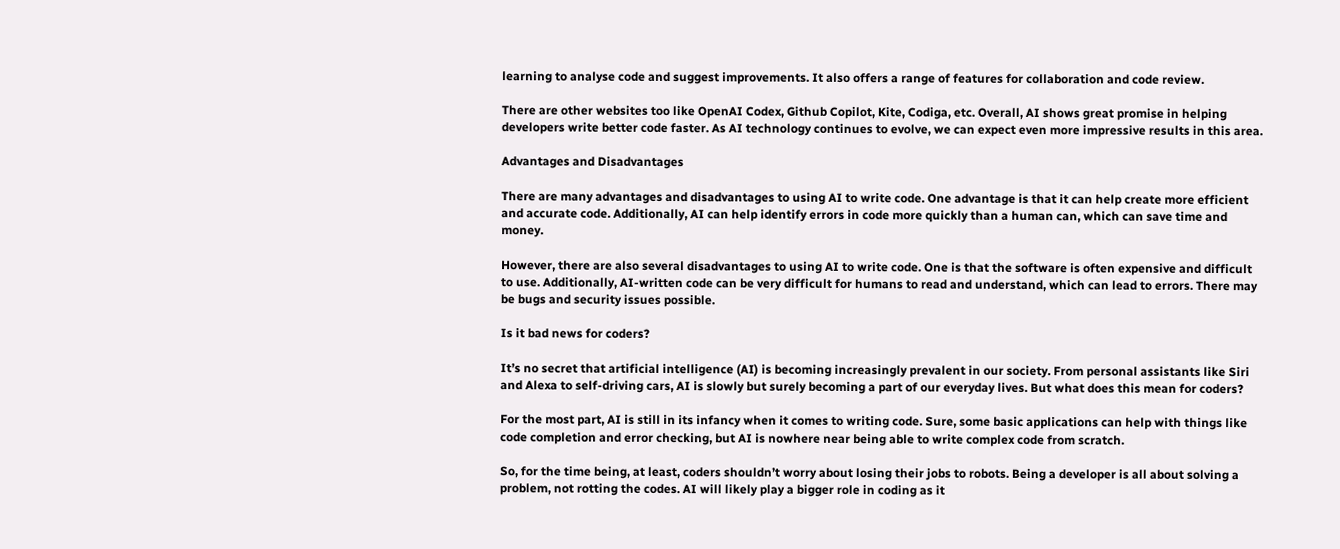learning to analyse code and suggest improvements. It also offers a range of features for collaboration and code review.

There are other websites too like OpenAI Codex, Github Copilot, Kite, Codiga, etc. Overall, AI shows great promise in helping developers write better code faster. As AI technology continues to evolve, we can expect even more impressive results in this area.

Advantages and Disadvantages

There are many advantages and disadvantages to using AI to write code. One advantage is that it can help create more efficient and accurate code. Additionally, AI can help identify errors in code more quickly than a human can, which can save time and money.

However, there are also several disadvantages to using AI to write code. One is that the software is often expensive and difficult to use. Additionally, AI-written code can be very difficult for humans to read and understand, which can lead to errors. There may be bugs and security issues possible.

Is it bad news for coders?

It’s no secret that artificial intelligence (AI) is becoming increasingly prevalent in our society. From personal assistants like Siri and Alexa to self-driving cars, AI is slowly but surely becoming a part of our everyday lives. But what does this mean for coders?

For the most part, AI is still in its infancy when it comes to writing code. Sure, some basic applications can help with things like code completion and error checking, but AI is nowhere near being able to write complex code from scratch.

So, for the time being, at least, coders shouldn’t worry about losing their jobs to robots. Being a developer is all about solving a problem, not rotting the codes. AI will likely play a bigger role in coding as it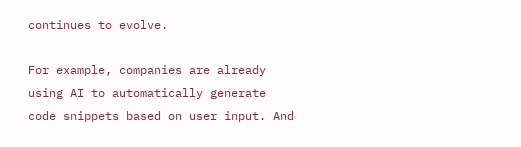continues to evolve.

For example, companies are already using AI to automatically generate code snippets based on user input. And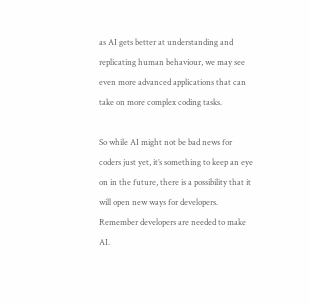as AI gets better at understanding and replicating human behaviour, we may see even more advanced applications that can take on more complex coding tasks.

So while AI might not be bad news for coders just yet, it’s something to keep an eye on in the future, there is a possibility that it will open new ways for developers. Remember developers are needed to make AI.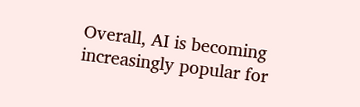Overall, AI is becoming increasingly popular for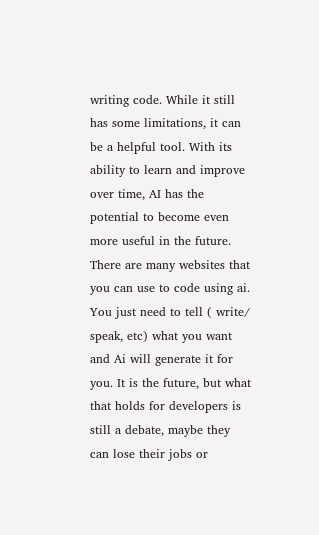writing code. While it still has some limitations, it can be a helpful tool. With its ability to learn and improve over time, AI has the potential to become even more useful in the future. There are many websites that you can use to code using ai. You just need to tell ( write/ speak, etc) what you want and Ai will generate it for you. It is the future, but what that holds for developers is still a debate, maybe they can lose their jobs or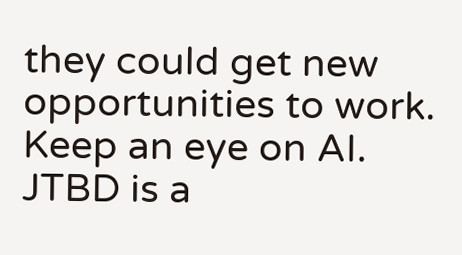they could get new opportunities to work. Keep an eye on AI. JTBD is a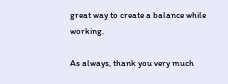great way to create a balance while working.

As always, thank you very much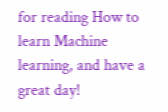for reading How to learn Machine learning, and have a great day!